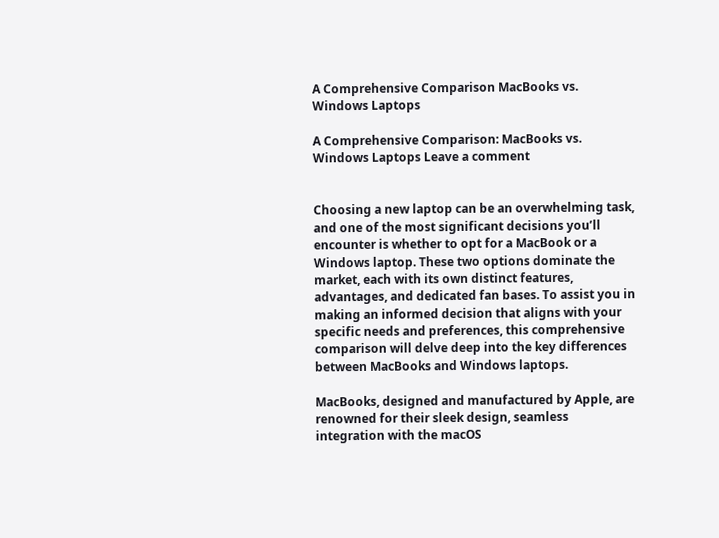A Comprehensive Comparison MacBooks vs. Windows Laptops

A Comprehensive Comparison: MacBooks vs. Windows Laptops Leave a comment


Choosing a new laptop can be an overwhelming task, and one of the most significant decisions you’ll encounter is whether to opt for a MacBook or a Windows laptop. These two options dominate the market, each with its own distinct features, advantages, and dedicated fan bases. To assist you in making an informed decision that aligns with your specific needs and preferences, this comprehensive comparison will delve deep into the key differences between MacBooks and Windows laptops.

MacBooks, designed and manufactured by Apple, are renowned for their sleek design, seamless integration with the macOS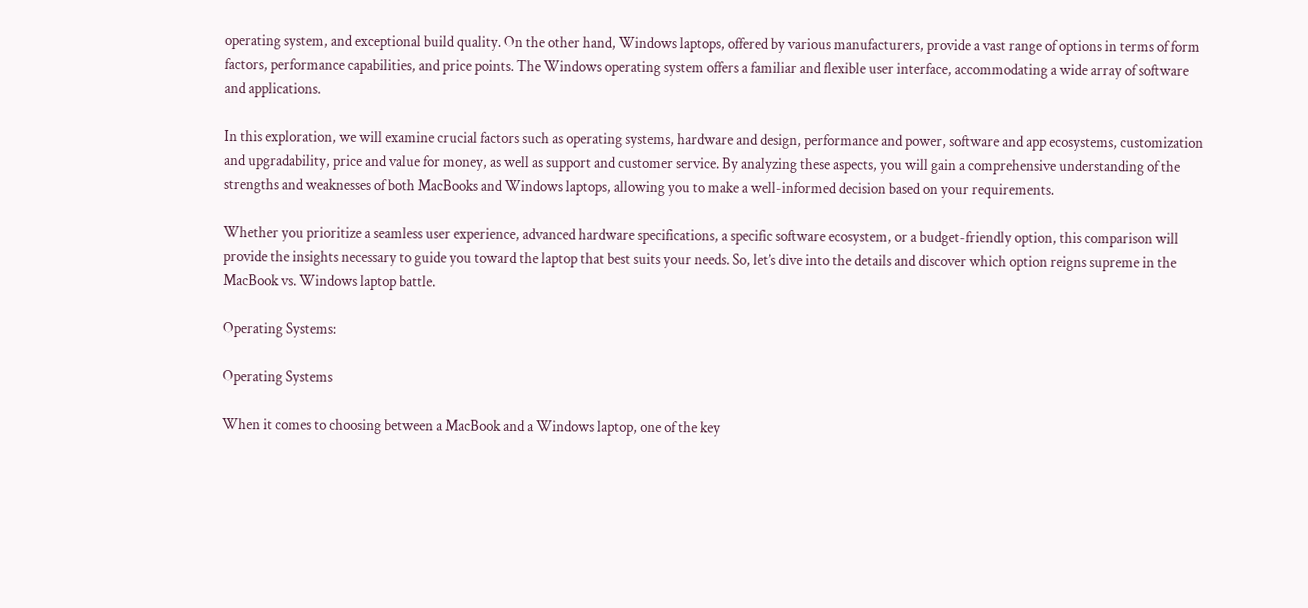operating system, and exceptional build quality. On the other hand, Windows laptops, offered by various manufacturers, provide a vast range of options in terms of form factors, performance capabilities, and price points. The Windows operating system offers a familiar and flexible user interface, accommodating a wide array of software and applications.

In this exploration, we will examine crucial factors such as operating systems, hardware and design, performance and power, software and app ecosystems, customization and upgradability, price and value for money, as well as support and customer service. By analyzing these aspects, you will gain a comprehensive understanding of the strengths and weaknesses of both MacBooks and Windows laptops, allowing you to make a well-informed decision based on your requirements.

Whether you prioritize a seamless user experience, advanced hardware specifications, a specific software ecosystem, or a budget-friendly option, this comparison will provide the insights necessary to guide you toward the laptop that best suits your needs. So, let’s dive into the details and discover which option reigns supreme in the MacBook vs. Windows laptop battle.

Operating Systems:

Operating Systems

When it comes to choosing between a MacBook and a Windows laptop, one of the key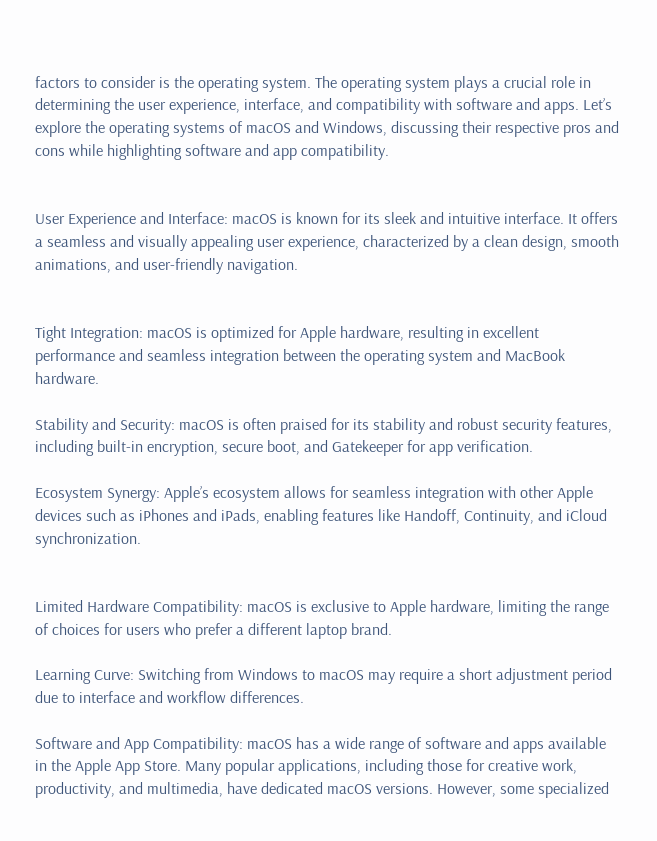factors to consider is the operating system. The operating system plays a crucial role in determining the user experience, interface, and compatibility with software and apps. Let’s explore the operating systems of macOS and Windows, discussing their respective pros and cons while highlighting software and app compatibility.


User Experience and Interface: macOS is known for its sleek and intuitive interface. It offers a seamless and visually appealing user experience, characterized by a clean design, smooth animations, and user-friendly navigation.


Tight Integration: macOS is optimized for Apple hardware, resulting in excellent performance and seamless integration between the operating system and MacBook hardware.

Stability and Security: macOS is often praised for its stability and robust security features, including built-in encryption, secure boot, and Gatekeeper for app verification.

Ecosystem Synergy: Apple’s ecosystem allows for seamless integration with other Apple devices such as iPhones and iPads, enabling features like Handoff, Continuity, and iCloud synchronization.


Limited Hardware Compatibility: macOS is exclusive to Apple hardware, limiting the range of choices for users who prefer a different laptop brand.

Learning Curve: Switching from Windows to macOS may require a short adjustment period due to interface and workflow differences.

Software and App Compatibility: macOS has a wide range of software and apps available in the Apple App Store. Many popular applications, including those for creative work, productivity, and multimedia, have dedicated macOS versions. However, some specialized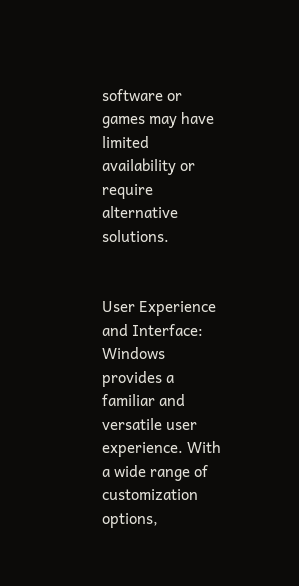software or games may have limited availability or require alternative solutions.


User Experience and Interface: Windows provides a familiar and versatile user experience. With a wide range of customization options,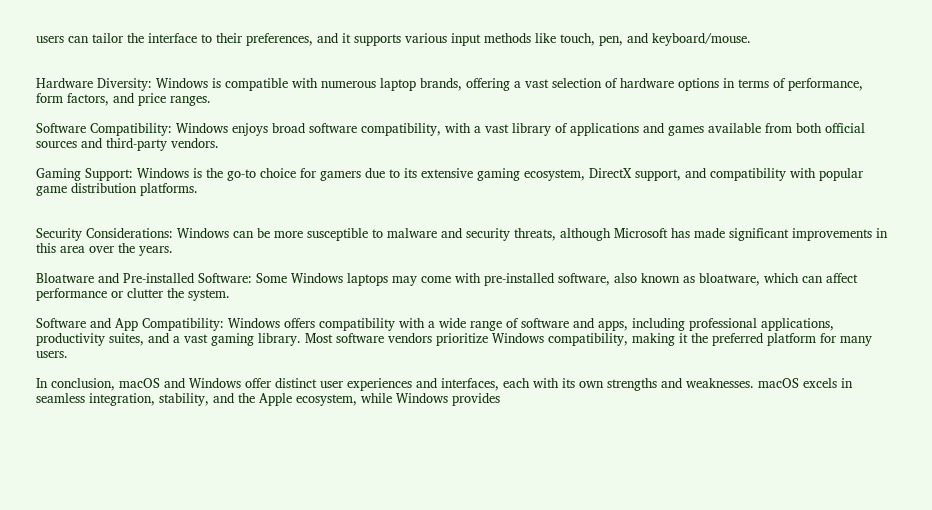users can tailor the interface to their preferences, and it supports various input methods like touch, pen, and keyboard/mouse.


Hardware Diversity: Windows is compatible with numerous laptop brands, offering a vast selection of hardware options in terms of performance, form factors, and price ranges.

Software Compatibility: Windows enjoys broad software compatibility, with a vast library of applications and games available from both official sources and third-party vendors.

Gaming Support: Windows is the go-to choice for gamers due to its extensive gaming ecosystem, DirectX support, and compatibility with popular game distribution platforms.


Security Considerations: Windows can be more susceptible to malware and security threats, although Microsoft has made significant improvements in this area over the years.

Bloatware and Pre-installed Software: Some Windows laptops may come with pre-installed software, also known as bloatware, which can affect performance or clutter the system.

Software and App Compatibility: Windows offers compatibility with a wide range of software and apps, including professional applications, productivity suites, and a vast gaming library. Most software vendors prioritize Windows compatibility, making it the preferred platform for many users.

In conclusion, macOS and Windows offer distinct user experiences and interfaces, each with its own strengths and weaknesses. macOS excels in seamless integration, stability, and the Apple ecosystem, while Windows provides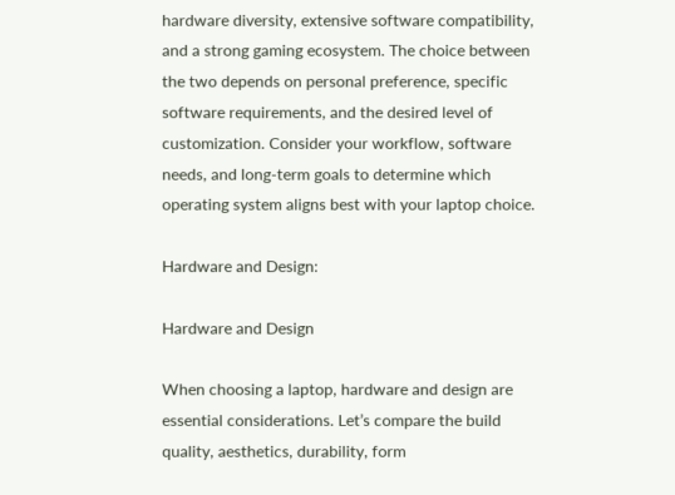hardware diversity, extensive software compatibility, and a strong gaming ecosystem. The choice between the two depends on personal preference, specific software requirements, and the desired level of customization. Consider your workflow, software needs, and long-term goals to determine which operating system aligns best with your laptop choice.

Hardware and Design:

Hardware and Design

When choosing a laptop, hardware and design are essential considerations. Let’s compare the build quality, aesthetics, durability, form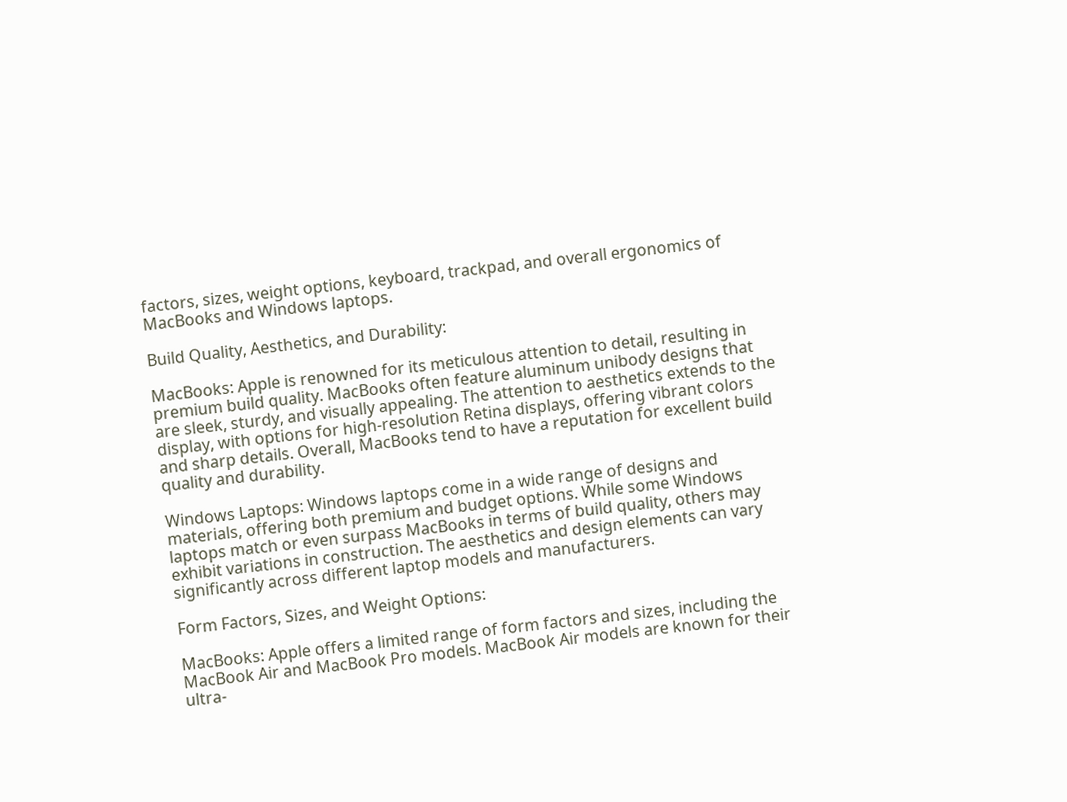factors, sizes, weight options, keyboard, trackpad, and overall ergonomics of MacBooks and Windows laptops.

Build Quality, Aesthetics, and Durability:

MacBooks: Apple is renowned for its meticulous attention to detail, resulting in premium build quality. MacBooks often feature aluminum unibody designs that are sleek, sturdy, and visually appealing. The attention to aesthetics extends to the display, with options for high-resolution Retina displays, offering vibrant colors and sharp details. Overall, MacBooks tend to have a reputation for excellent build quality and durability.

Windows Laptops: Windows laptops come in a wide range of designs and materials, offering both premium and budget options. While some Windows laptops match or even surpass MacBooks in terms of build quality, others may exhibit variations in construction. The aesthetics and design elements can vary significantly across different laptop models and manufacturers.

Form Factors, Sizes, and Weight Options:

MacBooks: Apple offers a limited range of form factors and sizes, including the MacBook Air and MacBook Pro models. MacBook Air models are known for their ultra-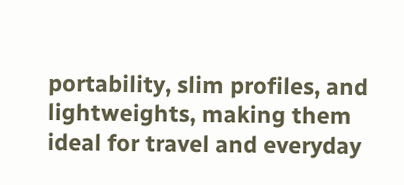portability, slim profiles, and lightweights, making them ideal for travel and everyday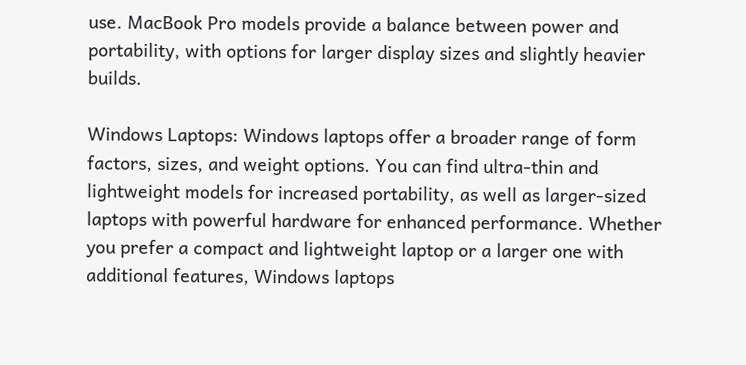use. MacBook Pro models provide a balance between power and portability, with options for larger display sizes and slightly heavier builds.

Windows Laptops: Windows laptops offer a broader range of form factors, sizes, and weight options. You can find ultra-thin and lightweight models for increased portability, as well as larger-sized laptops with powerful hardware for enhanced performance. Whether you prefer a compact and lightweight laptop or a larger one with additional features, Windows laptops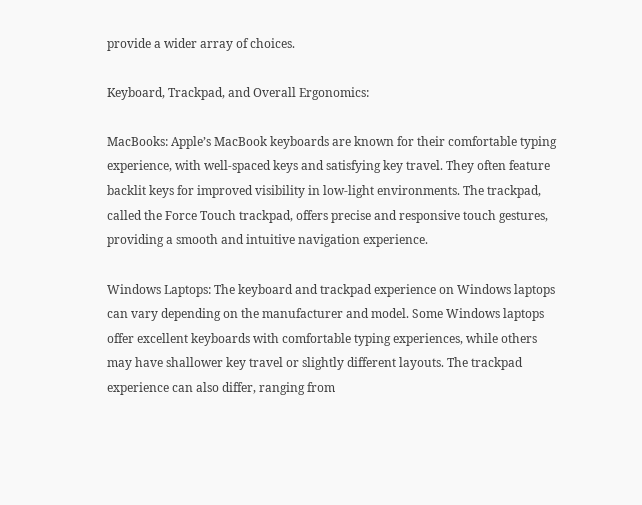provide a wider array of choices.

Keyboard, Trackpad, and Overall Ergonomics:

MacBooks: Apple’s MacBook keyboards are known for their comfortable typing experience, with well-spaced keys and satisfying key travel. They often feature backlit keys for improved visibility in low-light environments. The trackpad, called the Force Touch trackpad, offers precise and responsive touch gestures, providing a smooth and intuitive navigation experience.

Windows Laptops: The keyboard and trackpad experience on Windows laptops can vary depending on the manufacturer and model. Some Windows laptops offer excellent keyboards with comfortable typing experiences, while others may have shallower key travel or slightly different layouts. The trackpad experience can also differ, ranging from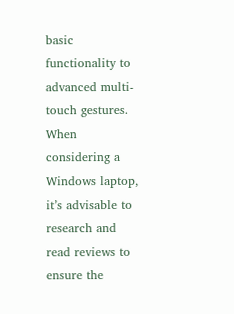basic functionality to advanced multi-touch gestures. When considering a Windows laptop, it’s advisable to research and read reviews to ensure the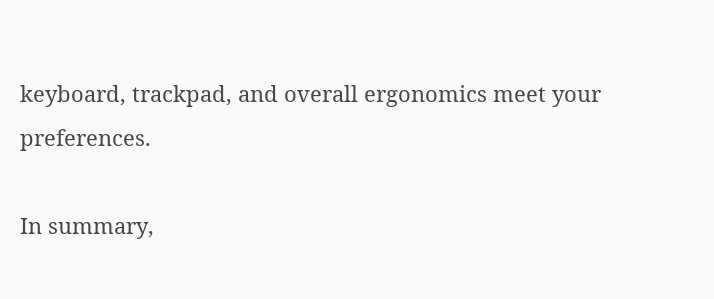keyboard, trackpad, and overall ergonomics meet your preferences.

In summary,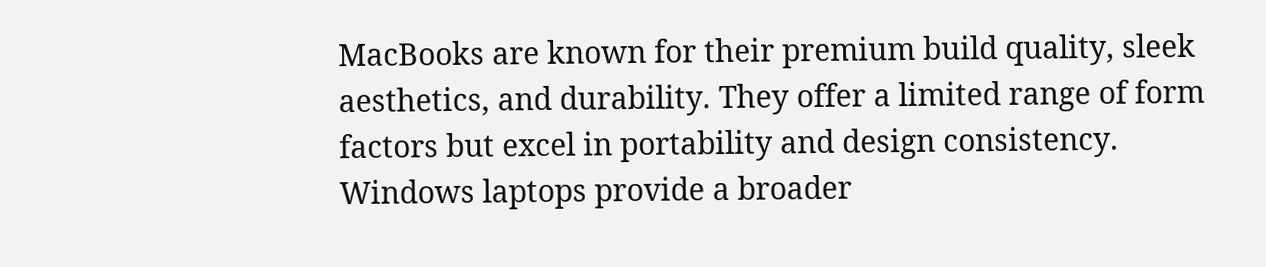MacBooks are known for their premium build quality, sleek aesthetics, and durability. They offer a limited range of form factors but excel in portability and design consistency. Windows laptops provide a broader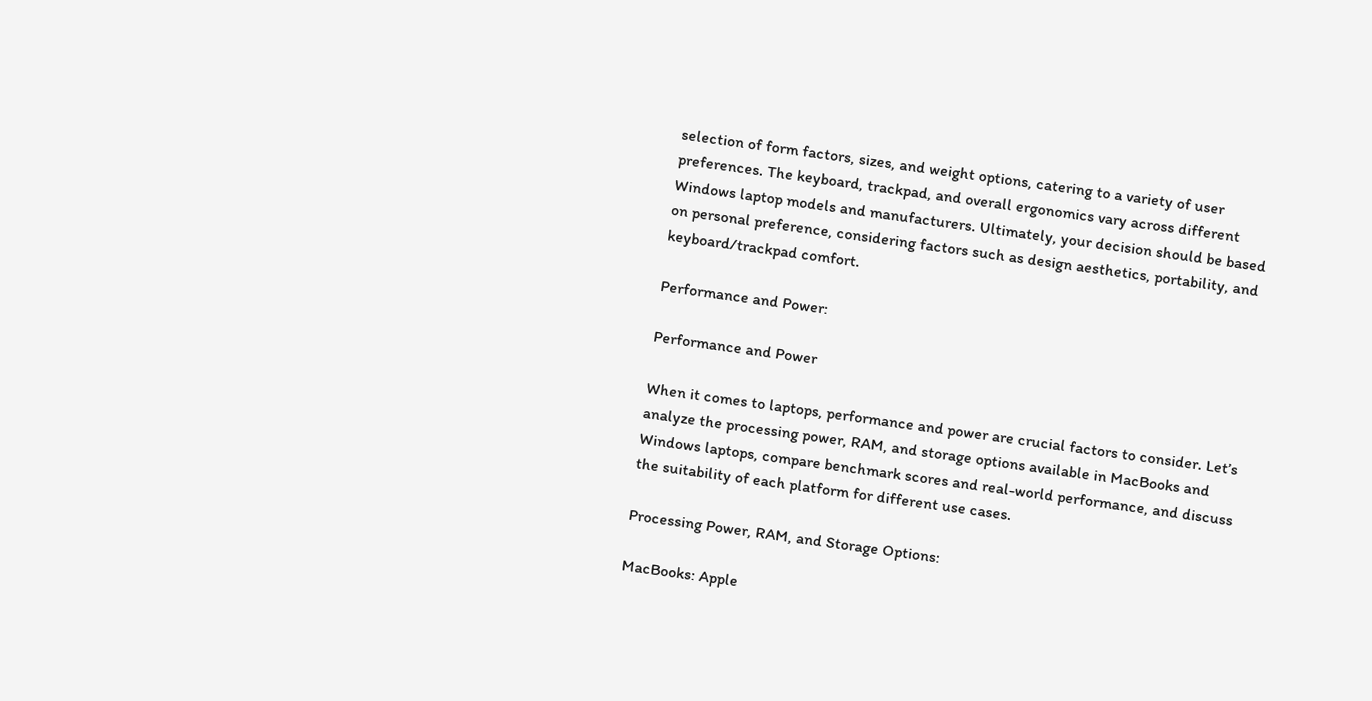selection of form factors, sizes, and weight options, catering to a variety of user preferences. The keyboard, trackpad, and overall ergonomics vary across different Windows laptop models and manufacturers. Ultimately, your decision should be based on personal preference, considering factors such as design aesthetics, portability, and keyboard/trackpad comfort.

Performance and Power:

Performance and Power

When it comes to laptops, performance and power are crucial factors to consider. Let’s analyze the processing power, RAM, and storage options available in MacBooks and Windows laptops, compare benchmark scores and real-world performance, and discuss the suitability of each platform for different use cases.

Processing Power, RAM, and Storage Options:

MacBooks: Apple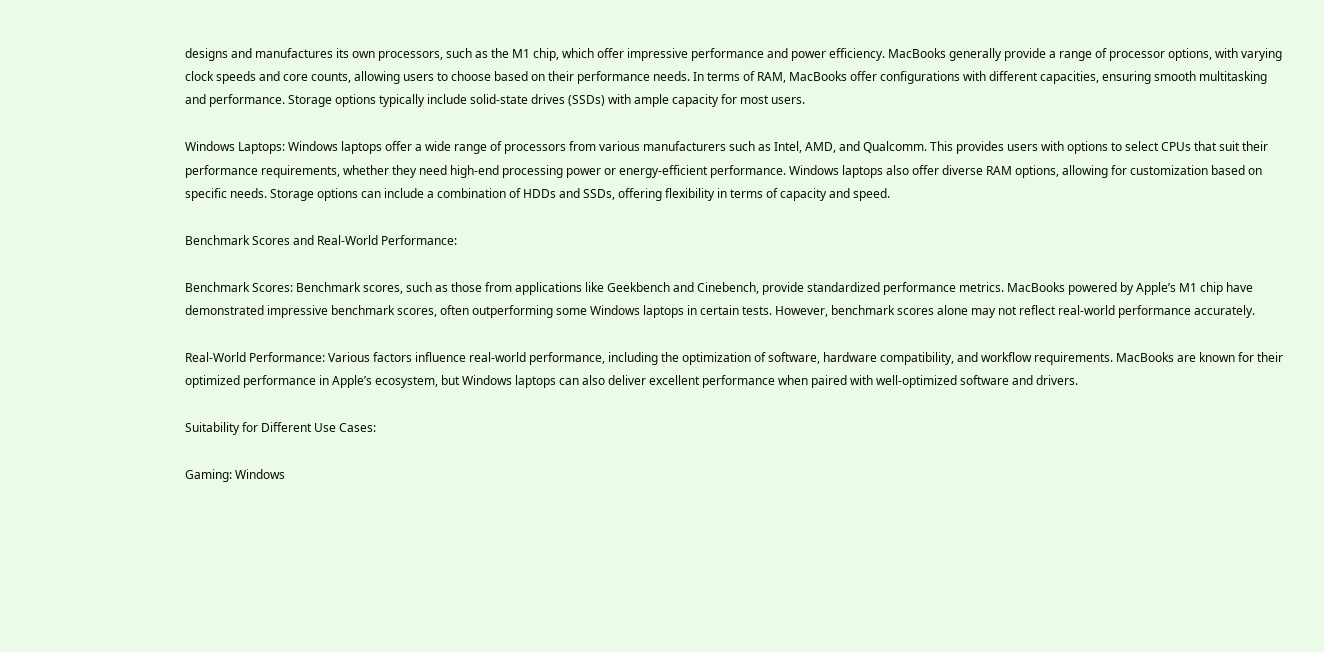designs and manufactures its own processors, such as the M1 chip, which offer impressive performance and power efficiency. MacBooks generally provide a range of processor options, with varying clock speeds and core counts, allowing users to choose based on their performance needs. In terms of RAM, MacBooks offer configurations with different capacities, ensuring smooth multitasking and performance. Storage options typically include solid-state drives (SSDs) with ample capacity for most users.

Windows Laptops: Windows laptops offer a wide range of processors from various manufacturers such as Intel, AMD, and Qualcomm. This provides users with options to select CPUs that suit their performance requirements, whether they need high-end processing power or energy-efficient performance. Windows laptops also offer diverse RAM options, allowing for customization based on specific needs. Storage options can include a combination of HDDs and SSDs, offering flexibility in terms of capacity and speed.

Benchmark Scores and Real-World Performance:

Benchmark Scores: Benchmark scores, such as those from applications like Geekbench and Cinebench, provide standardized performance metrics. MacBooks powered by Apple’s M1 chip have demonstrated impressive benchmark scores, often outperforming some Windows laptops in certain tests. However, benchmark scores alone may not reflect real-world performance accurately.

Real-World Performance: Various factors influence real-world performance, including the optimization of software, hardware compatibility, and workflow requirements. MacBooks are known for their optimized performance in Apple’s ecosystem, but Windows laptops can also deliver excellent performance when paired with well-optimized software and drivers.

Suitability for Different Use Cases:

Gaming: Windows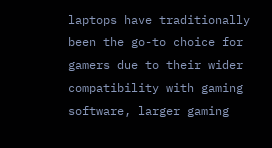laptops have traditionally been the go-to choice for gamers due to their wider compatibility with gaming software, larger gaming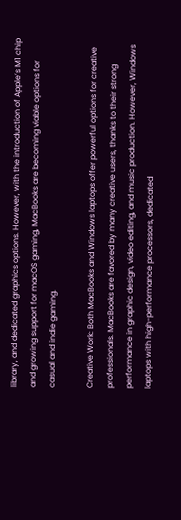library, and dedicated graphics options. However, with the introduction of Apple’s M1 chip and growing support for macOS gaming, MacBooks are becoming viable options for casual and indie gaming.

Creative Work: Both MacBooks and Windows laptops offer powerful options for creative professionals. MacBooks are favored by many creative users, thanks to their strong performance in graphic design, video editing, and music production. However, Windows laptops with high-performance processors, dedicated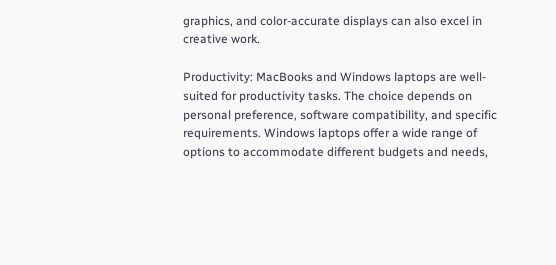graphics, and color-accurate displays can also excel in creative work.

Productivity: MacBooks and Windows laptops are well-suited for productivity tasks. The choice depends on personal preference, software compatibility, and specific requirements. Windows laptops offer a wide range of options to accommodate different budgets and needs,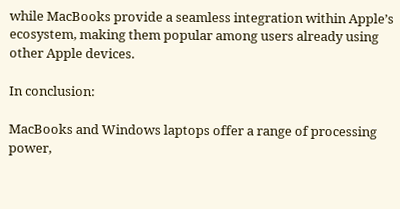while MacBooks provide a seamless integration within Apple’s ecosystem, making them popular among users already using other Apple devices.

In conclusion:

MacBooks and Windows laptops offer a range of processing power,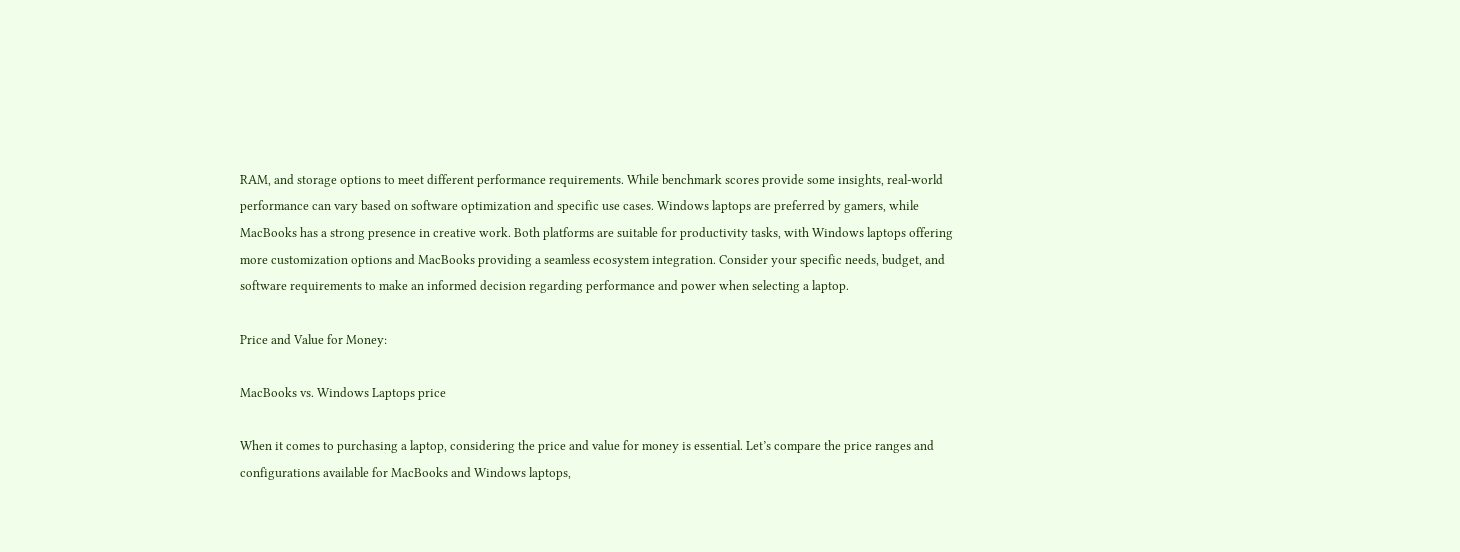RAM, and storage options to meet different performance requirements. While benchmark scores provide some insights, real-world performance can vary based on software optimization and specific use cases. Windows laptops are preferred by gamers, while MacBooks has a strong presence in creative work. Both platforms are suitable for productivity tasks, with Windows laptops offering more customization options and MacBooks providing a seamless ecosystem integration. Consider your specific needs, budget, and software requirements to make an informed decision regarding performance and power when selecting a laptop.

Price and Value for Money:

MacBooks vs. Windows Laptops price

When it comes to purchasing a laptop, considering the price and value for money is essential. Let’s compare the price ranges and configurations available for MacBooks and Windows laptops,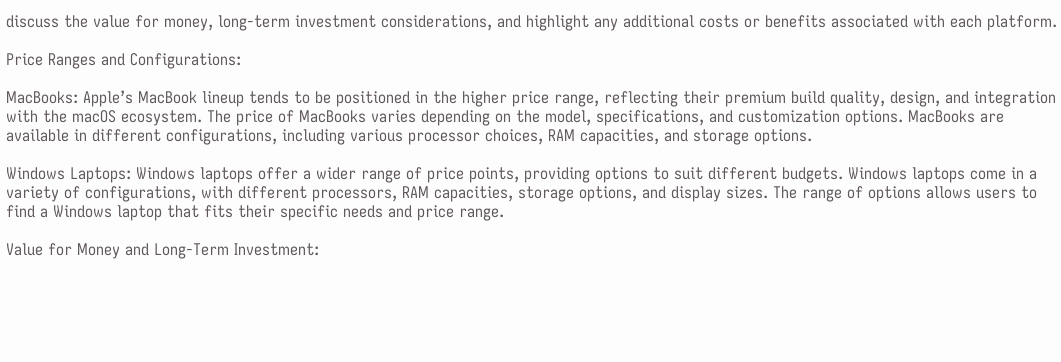discuss the value for money, long-term investment considerations, and highlight any additional costs or benefits associated with each platform.

Price Ranges and Configurations:

MacBooks: Apple’s MacBook lineup tends to be positioned in the higher price range, reflecting their premium build quality, design, and integration with the macOS ecosystem. The price of MacBooks varies depending on the model, specifications, and customization options. MacBooks are available in different configurations, including various processor choices, RAM capacities, and storage options.

Windows Laptops: Windows laptops offer a wider range of price points, providing options to suit different budgets. Windows laptops come in a variety of configurations, with different processors, RAM capacities, storage options, and display sizes. The range of options allows users to find a Windows laptop that fits their specific needs and price range.

Value for Money and Long-Term Investment: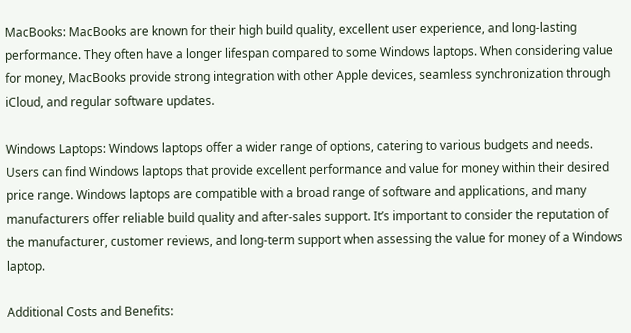MacBooks: MacBooks are known for their high build quality, excellent user experience, and long-lasting performance. They often have a longer lifespan compared to some Windows laptops. When considering value for money, MacBooks provide strong integration with other Apple devices, seamless synchronization through iCloud, and regular software updates.

Windows Laptops: Windows laptops offer a wider range of options, catering to various budgets and needs. Users can find Windows laptops that provide excellent performance and value for money within their desired price range. Windows laptops are compatible with a broad range of software and applications, and many manufacturers offer reliable build quality and after-sales support. It’s important to consider the reputation of the manufacturer, customer reviews, and long-term support when assessing the value for money of a Windows laptop.

Additional Costs and Benefits: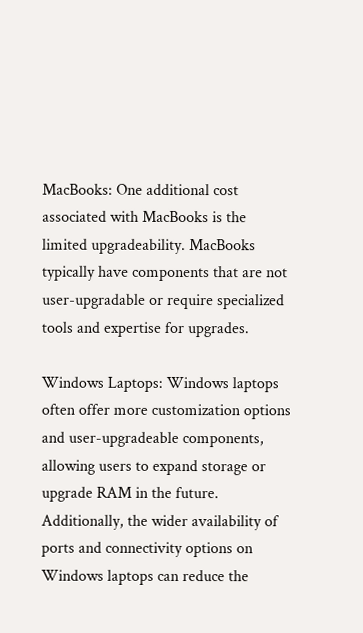MacBooks: One additional cost associated with MacBooks is the limited upgradeability. MacBooks typically have components that are not user-upgradable or require specialized tools and expertise for upgrades.

Windows Laptops: Windows laptops often offer more customization options and user-upgradeable components, allowing users to expand storage or upgrade RAM in the future. Additionally, the wider availability of ports and connectivity options on Windows laptops can reduce the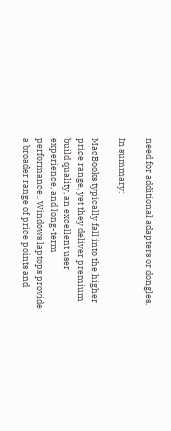need for additional adapters or dongles.

In summary:

MacBooks typically fall into the higher price range, yet they deliver premium build quality, an excellent user experience, and long-term performance.. Windows laptops provide a broader range of price points and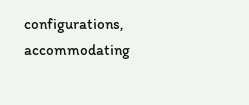configurations, accommodating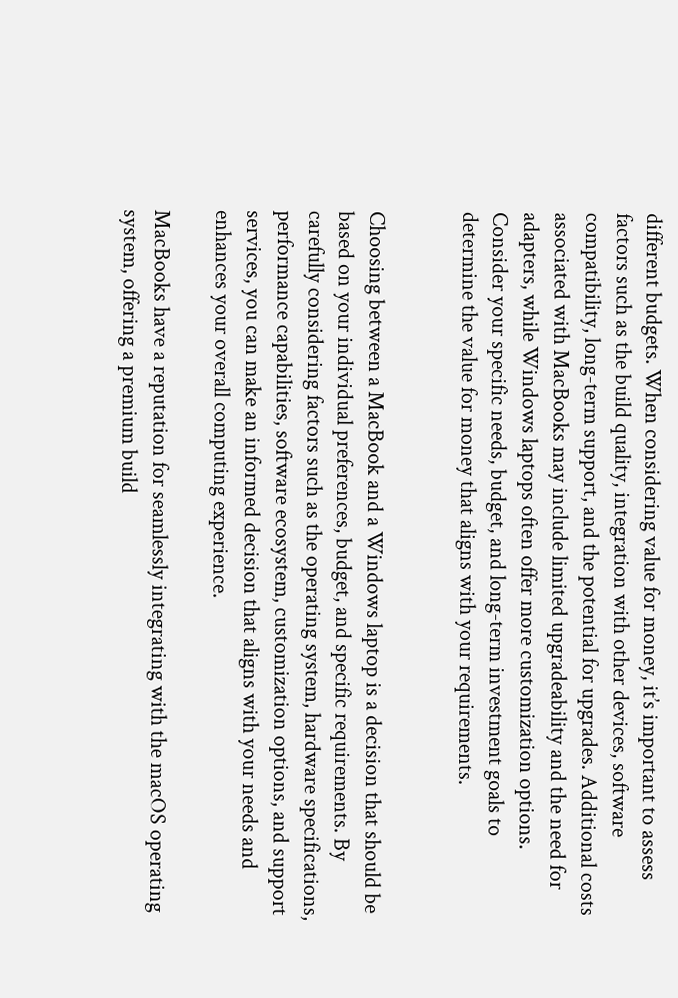different budgets. When considering value for money, it’s important to assess factors such as the build quality, integration with other devices, software compatibility, long-term support, and the potential for upgrades. Additional costs associated with MacBooks may include limited upgradeability and the need for adapters, while Windows laptops often offer more customization options. Consider your specific needs, budget, and long-term investment goals to determine the value for money that aligns with your requirements.


Choosing between a MacBook and a Windows laptop is a decision that should be based on your individual preferences, budget, and specific requirements. By carefully considering factors such as the operating system, hardware specifications, performance capabilities, software ecosystem, customization options, and support services, you can make an informed decision that aligns with your needs and enhances your overall computing experience.

MacBooks have a reputation for seamlessly integrating with the macOS operating system, offering a premium build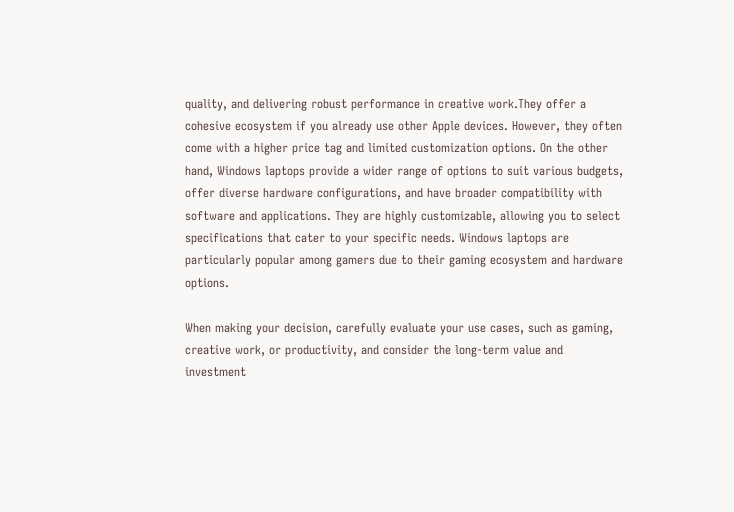quality, and delivering robust performance in creative work.They offer a cohesive ecosystem if you already use other Apple devices. However, they often come with a higher price tag and limited customization options. On the other hand, Windows laptops provide a wider range of options to suit various budgets, offer diverse hardware configurations, and have broader compatibility with software and applications. They are highly customizable, allowing you to select specifications that cater to your specific needs. Windows laptops are particularly popular among gamers due to their gaming ecosystem and hardware options.

When making your decision, carefully evaluate your use cases, such as gaming, creative work, or productivity, and consider the long-term value and investment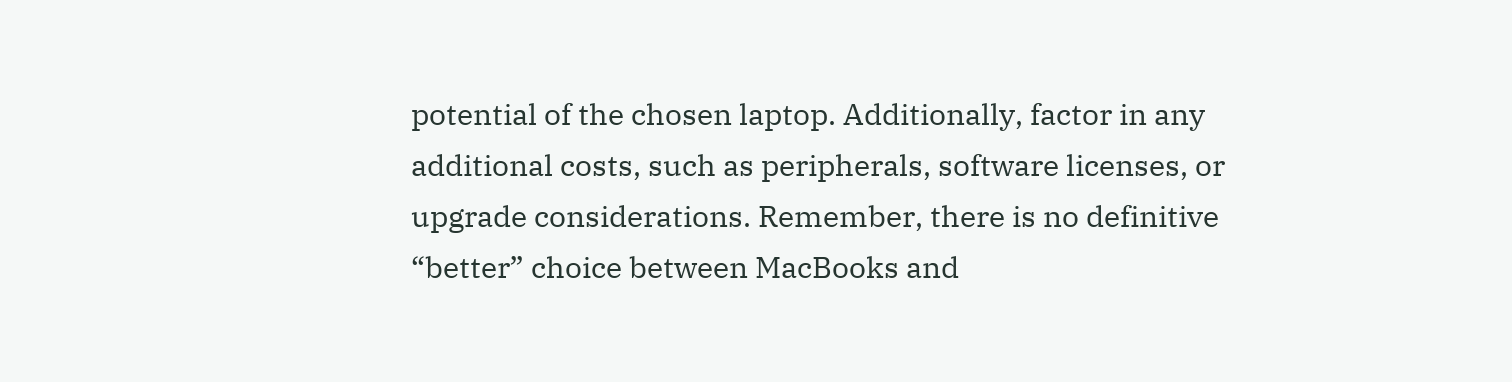potential of the chosen laptop. Additionally, factor in any additional costs, such as peripherals, software licenses, or upgrade considerations. Remember, there is no definitive “better” choice between MacBooks and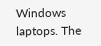Windows laptops. The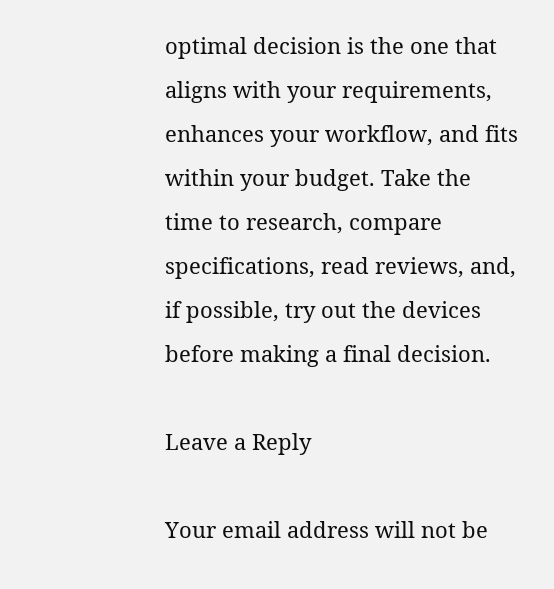optimal decision is the one that aligns with your requirements, enhances your workflow, and fits within your budget. Take the time to research, compare specifications, read reviews, and, if possible, try out the devices before making a final decision.

Leave a Reply

Your email address will not be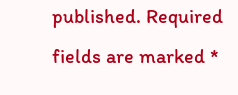published. Required fields are marked *